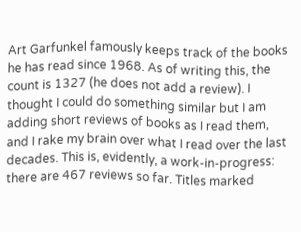Art Garfunkel famously keeps track of the books he has read since 1968. As of writing this, the count is 1327 (he does not add a review). I thought I could do something similar but I am adding short reviews of books as I read them, and I rake my brain over what I read over the last decades. This is, evidently, a work-in-progress: there are 467 reviews so far. Titles marked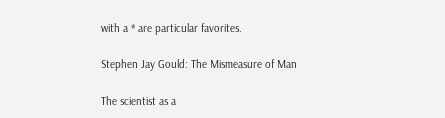with a * are particular favorites.

Stephen Jay Gould: The Mismeasure of Man

The scientist as a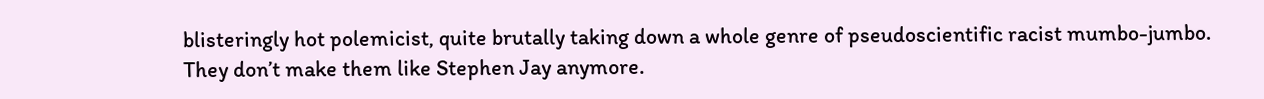blisteringly hot polemicist, quite brutally taking down a whole genre of pseudoscientific racist mumbo-jumbo. They don’t make them like Stephen Jay anymore.